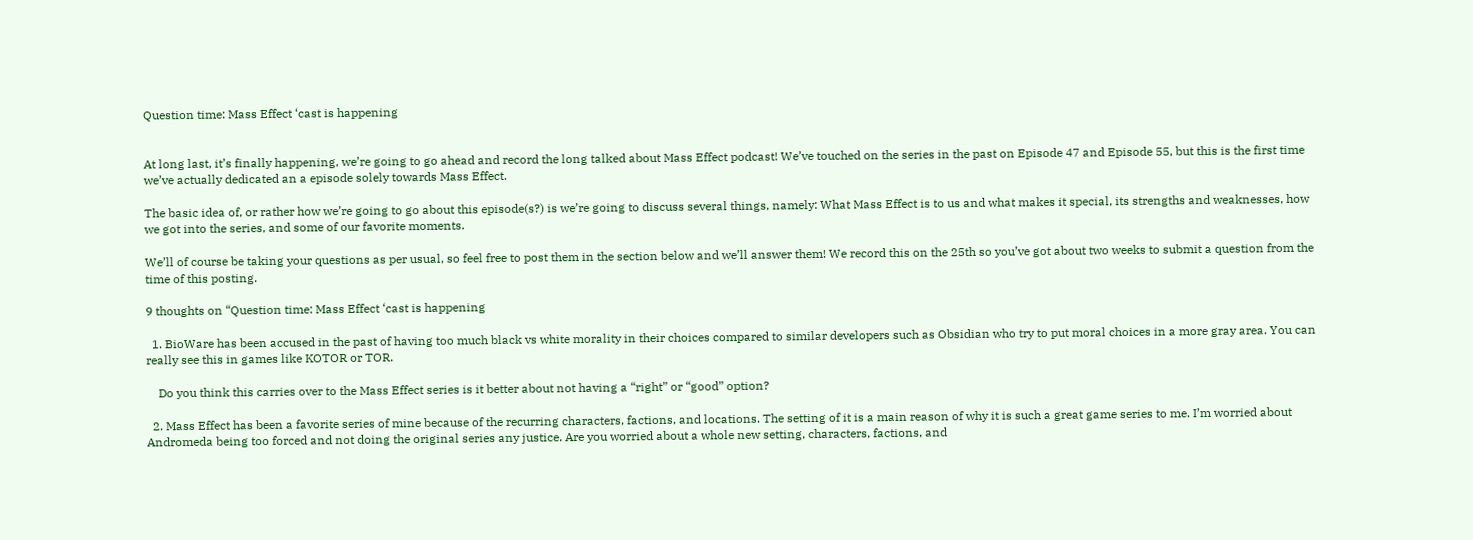Question time: Mass Effect ‘cast is happening


At long last, it’s finally happening, we’re going to go ahead and record the long talked about Mass Effect podcast! We’ve touched on the series in the past on Episode 47 and Episode 55, but this is the first time we’ve actually dedicated an a episode solely towards Mass Effect.

The basic idea of, or rather how we’re going to go about this episode(s?) is we’re going to discuss several things, namely: What Mass Effect is to us and what makes it special, its strengths and weaknesses, how we got into the series, and some of our favorite moments.

We’ll of course be taking your questions as per usual, so feel free to post them in the section below and we’ll answer them! We record this on the 25th so you’ve got about two weeks to submit a question from the time of this posting.

9 thoughts on “Question time: Mass Effect ‘cast is happening

  1. BioWare has been accused in the past of having too much black vs white morality in their choices compared to similar developers such as Obsidian who try to put moral choices in a more gray area. You can really see this in games like KOTOR or TOR.

    Do you think this carries over to the Mass Effect series is it better about not having a “right” or “good” option?

  2. Mass Effect has been a favorite series of mine because of the recurring characters, factions, and locations. The setting of it is a main reason of why it is such a great game series to me. I’m worried about Andromeda being too forced and not doing the original series any justice. Are you worried about a whole new setting, characters, factions, and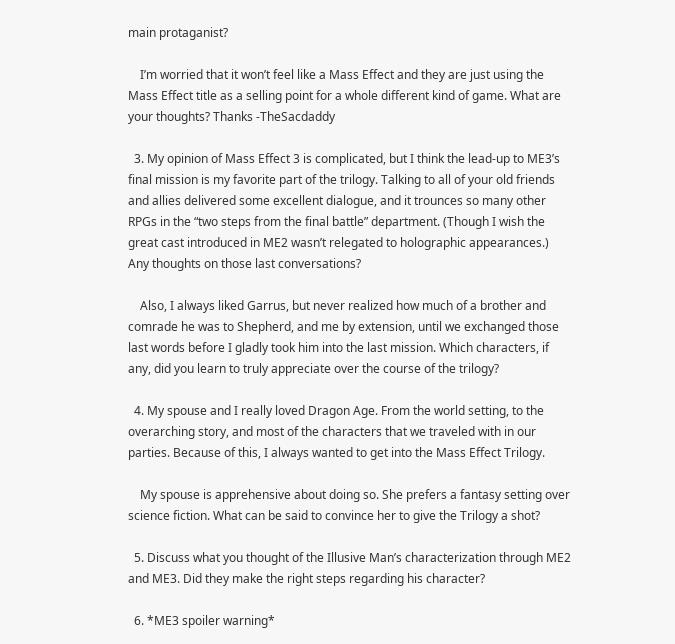main protaganist?

    I’m worried that it won’t feel like a Mass Effect and they are just using the Mass Effect title as a selling point for a whole different kind of game. What are your thoughts? Thanks -TheSacdaddy

  3. My opinion of Mass Effect 3 is complicated, but I think the lead-up to ME3’s final mission is my favorite part of the trilogy. Talking to all of your old friends and allies delivered some excellent dialogue, and it trounces so many other RPGs in the “two steps from the final battle” department. (Though I wish the great cast introduced in ME2 wasn’t relegated to holographic appearances.) Any thoughts on those last conversations?

    Also, I always liked Garrus, but never realized how much of a brother and comrade he was to Shepherd, and me by extension, until we exchanged those last words before I gladly took him into the last mission. Which characters, if any, did you learn to truly appreciate over the course of the trilogy?

  4. My spouse and I really loved Dragon Age. From the world setting, to the overarching story, and most of the characters that we traveled with in our parties. Because of this, I always wanted to get into the Mass Effect Trilogy.

    My spouse is apprehensive about doing so. She prefers a fantasy setting over science fiction. What can be said to convince her to give the Trilogy a shot?

  5. Discuss what you thought of the Illusive Man’s characterization through ME2 and ME3. Did they make the right steps regarding his character?

  6. *ME3 spoiler warning*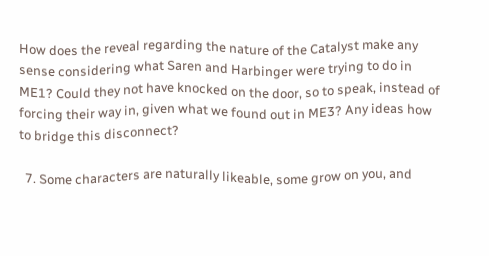How does the reveal regarding the nature of the Catalyst make any sense considering what Saren and Harbinger were trying to do in ME1? Could they not have knocked on the door, so to speak, instead of forcing their way in, given what we found out in ME3? Any ideas how to bridge this disconnect?

  7. Some characters are naturally likeable, some grow on you, and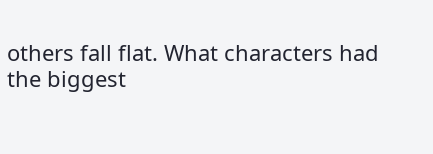others fall flat. What characters had the biggest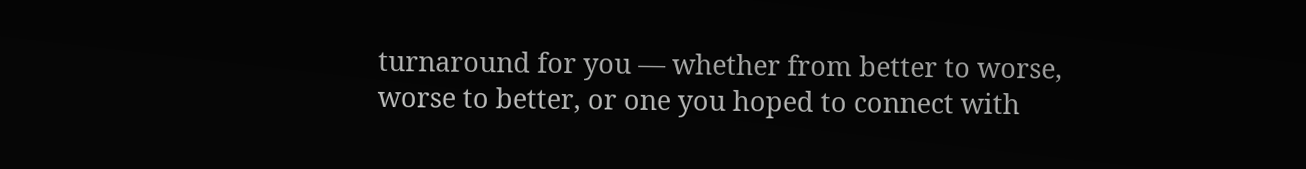turnaround for you — whether from better to worse, worse to better, or one you hoped to connect with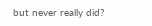but never really did?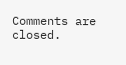Comments are closed.